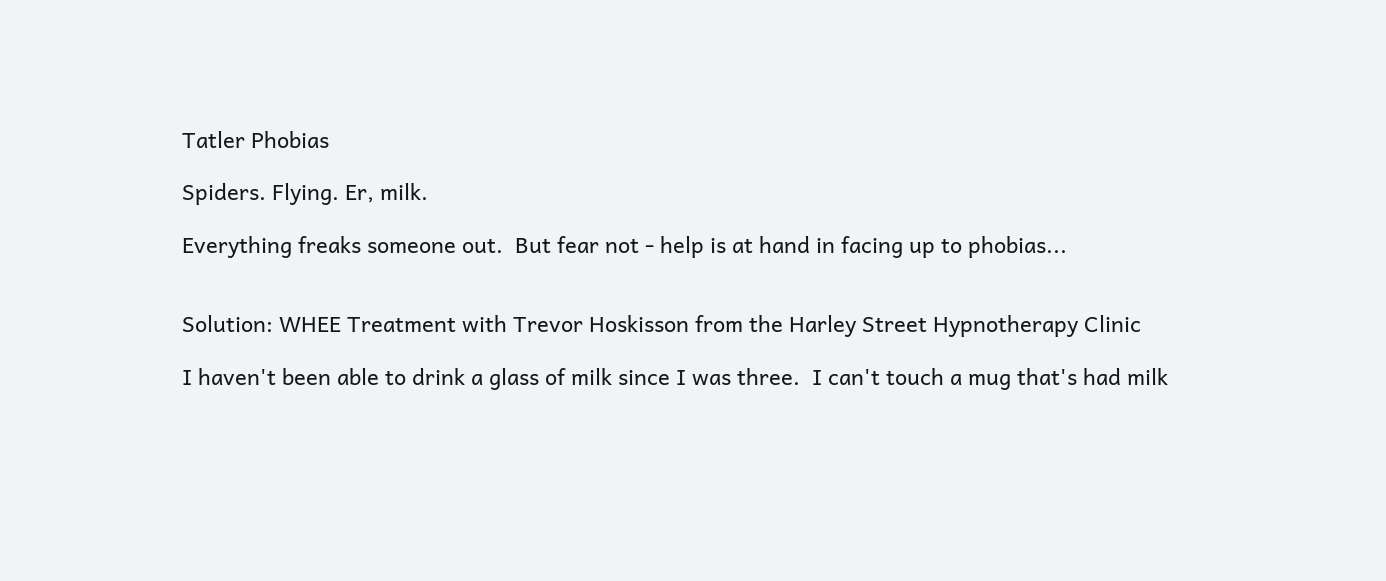Tatler Phobias

Spiders. Flying. Er, milk.

Everything freaks someone out.  But fear not - help is at hand in facing up to phobias...


Solution: WHEE Treatment with Trevor Hoskisson from the Harley Street Hypnotherapy Clinic

I haven't been able to drink a glass of milk since I was three.  I can't touch a mug that's had milk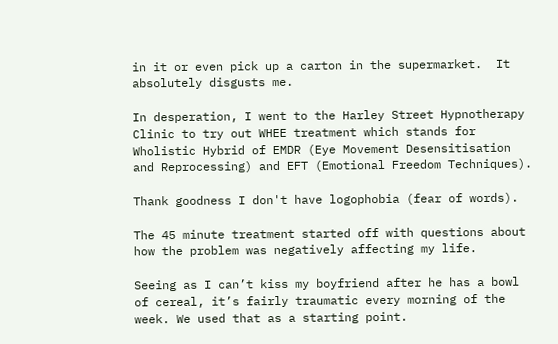in it or even pick up a carton in the supermarket.  It absolutely disgusts me.

In desperation, I went to the Harley Street Hypnotherapy Clinic to try out WHEE treatment which stands for Wholistic Hybrid of EMDR (Eye Movement Desensitisation and Reprocessing) and EFT (Emotional Freedom Techniques).

Thank goodness I don't have logophobia (fear of words).

The 45 minute treatment started off with questions about how the problem was negatively affecting my life.

Seeing as I can’t kiss my boyfriend after he has a bowl of cereal, it’s fairly traumatic every morning of the week. We used that as a starting point.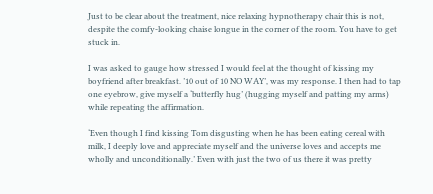Just to be clear about the treatment, nice relaxing hypnotherapy chair this is not, despite the comfy-looking chaise longue in the corner of the room. You have to get stuck in.

I was asked to gauge how stressed I would feel at the thought of kissing my boyfriend after breakfast. ’10 out of 10 NO WAY’, was my response. I then had to tap one eyebrow, give myself a ‘butterfly hug’ (hugging myself and patting my arms) while repeating the affirmation.

‘Even though I find kissing Tom disgusting when he has been eating cereal with milk, I deeply love and appreciate myself and the universe loves and accepts me wholly and unconditionally.’ Even with just the two of us there it was pretty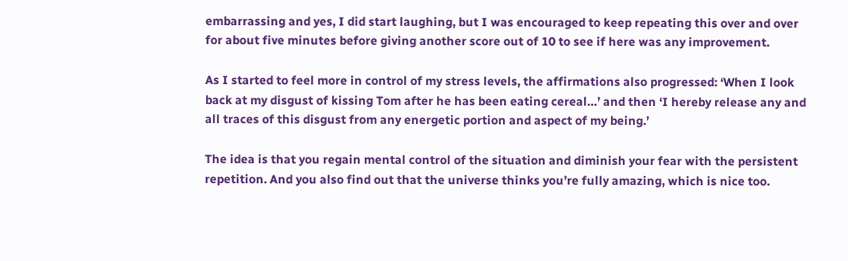embarrassing and yes, I did start laughing, but I was encouraged to keep repeating this over and over for about five minutes before giving another score out of 10 to see if here was any improvement.

As I started to feel more in control of my stress levels, the affirmations also progressed: ‘When I look back at my disgust of kissing Tom after he has been eating cereal…’ and then ‘I hereby release any and all traces of this disgust from any energetic portion and aspect of my being.’

The idea is that you regain mental control of the situation and diminish your fear with the persistent repetition. And you also find out that the universe thinks you’re fully amazing, which is nice too.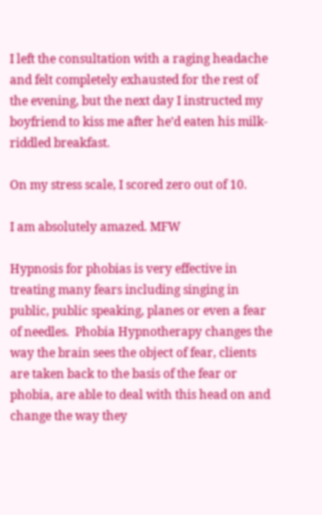I left the consultation with a raging headache and felt completely exhausted for the rest of the evening, but the next day I instructed my boyfriend to kiss me after he’d eaten his milk-riddled breakfast.

On my stress scale, I scored zero out of 10.

I am absolutely amazed. MFW

Hypnosis for phobias is very effective in treating many fears including singing in public, public speaking, planes or even a fear of needles.  Phobia Hypnotherapy changes the way the brain sees the object of fear, clients are taken back to the basis of the fear or phobia, are able to deal with this head on and change the way they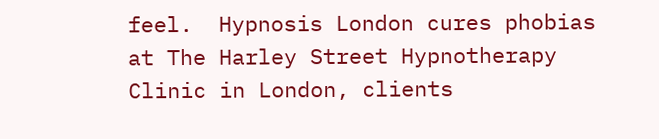feel.  Hypnosis London cures phobias at The Harley Street Hypnotherapy Clinic in London, clients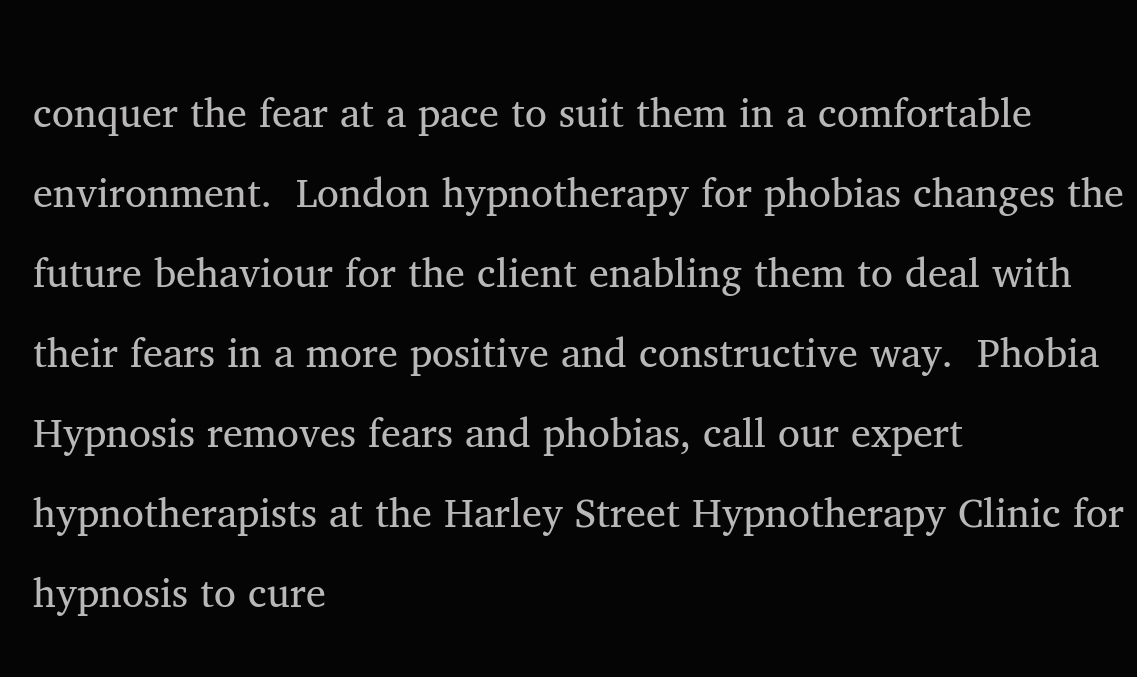conquer the fear at a pace to suit them in a comfortable environment.  London hypnotherapy for phobias changes the future behaviour for the client enabling them to deal with their fears in a more positive and constructive way.  Phobia Hypnosis removes fears and phobias, call our expert hypnotherapists at the Harley Street Hypnotherapy Clinic for hypnosis to cure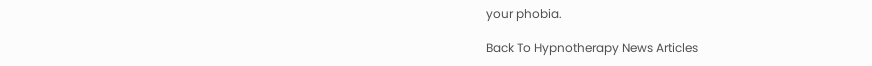your phobia.

Back To Hypnotherapy News Articles